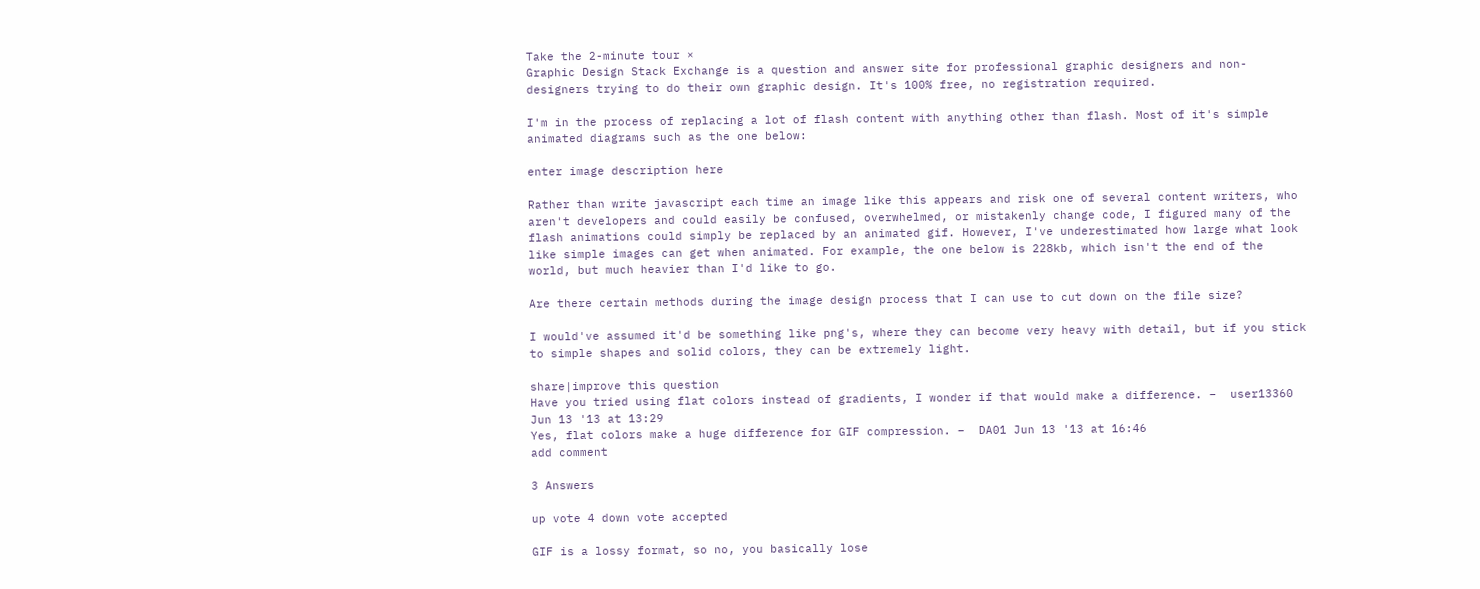Take the 2-minute tour ×
Graphic Design Stack Exchange is a question and answer site for professional graphic designers and non-designers trying to do their own graphic design. It's 100% free, no registration required.

I'm in the process of replacing a lot of flash content with anything other than flash. Most of it's simple animated diagrams such as the one below:

enter image description here

Rather than write javascript each time an image like this appears and risk one of several content writers, who aren't developers and could easily be confused, overwhelmed, or mistakenly change code, I figured many of the flash animations could simply be replaced by an animated gif. However, I've underestimated how large what look like simple images can get when animated. For example, the one below is 228kb, which isn't the end of the world, but much heavier than I'd like to go.

Are there certain methods during the image design process that I can use to cut down on the file size?

I would've assumed it'd be something like png's, where they can become very heavy with detail, but if you stick to simple shapes and solid colors, they can be extremely light.

share|improve this question
Have you tried using flat colors instead of gradients, I wonder if that would make a difference. –  user13360 Jun 13 '13 at 13:29
Yes, flat colors make a huge difference for GIF compression. –  DA01 Jun 13 '13 at 16:46
add comment

3 Answers

up vote 4 down vote accepted

GIF is a lossy format, so no, you basically lose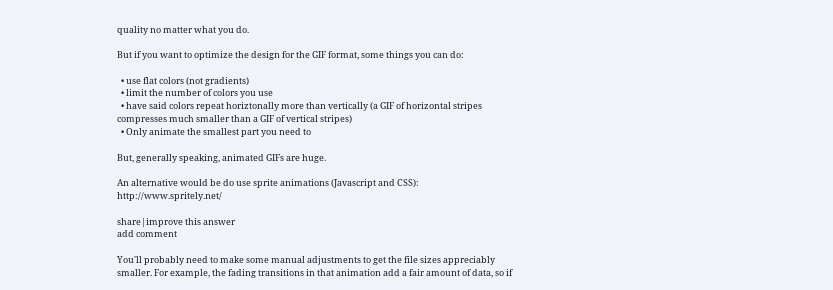quality no matter what you do.

But if you want to optimize the design for the GIF format, some things you can do:

  • use flat colors (not gradients)
  • limit the number of colors you use
  • have said colors repeat horiztonally more than vertically (a GIF of horizontal stripes compresses much smaller than a GIF of vertical stripes)
  • Only animate the smallest part you need to

But, generally speaking, animated GIFs are huge.

An alternative would be do use sprite animations (Javascript and CSS): http://www.spritely.net/

share|improve this answer
add comment

You'll probably need to make some manual adjustments to get the file sizes appreciably smaller. For example, the fading transitions in that animation add a fair amount of data, so if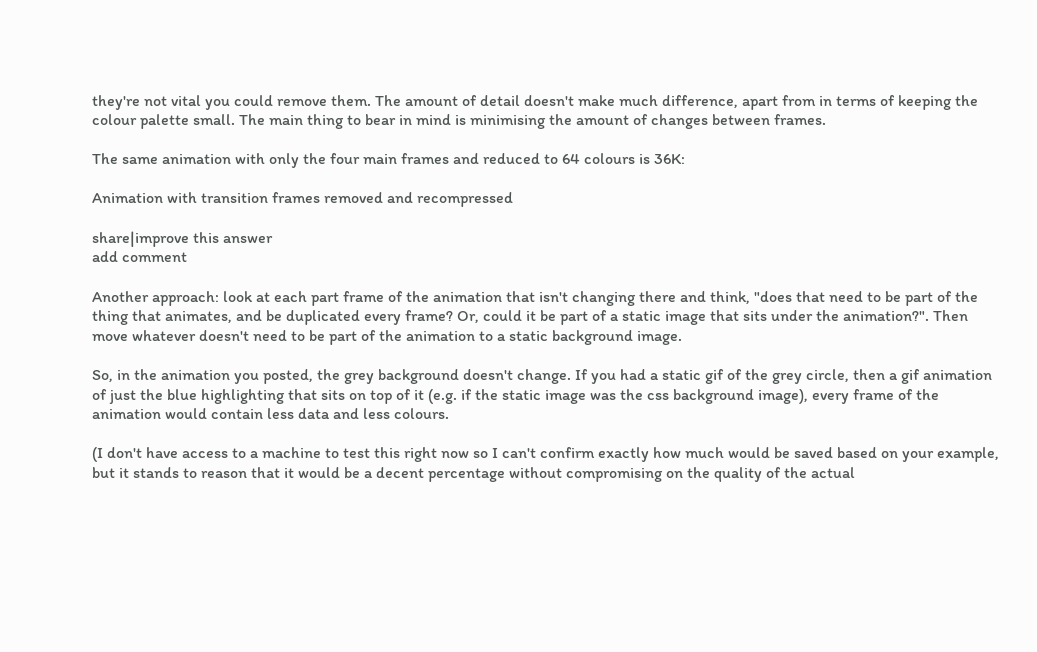they're not vital you could remove them. The amount of detail doesn't make much difference, apart from in terms of keeping the colour palette small. The main thing to bear in mind is minimising the amount of changes between frames.

The same animation with only the four main frames and reduced to 64 colours is 36K:

Animation with transition frames removed and recompressed

share|improve this answer
add comment

Another approach: look at each part frame of the animation that isn't changing there and think, "does that need to be part of the thing that animates, and be duplicated every frame? Or, could it be part of a static image that sits under the animation?". Then move whatever doesn't need to be part of the animation to a static background image.

So, in the animation you posted, the grey background doesn't change. If you had a static gif of the grey circle, then a gif animation of just the blue highlighting that sits on top of it (e.g. if the static image was the css background image), every frame of the animation would contain less data and less colours.

(I don't have access to a machine to test this right now so I can't confirm exactly how much would be saved based on your example, but it stands to reason that it would be a decent percentage without compromising on the quality of the actual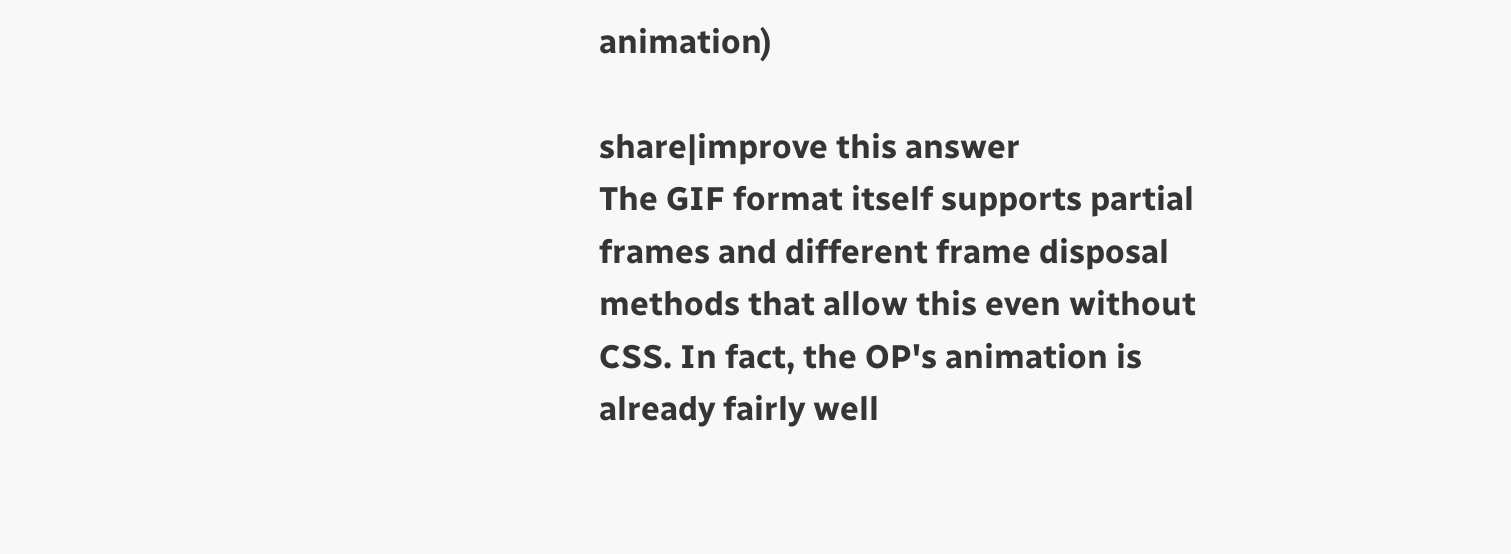animation)

share|improve this answer
The GIF format itself supports partial frames and different frame disposal methods that allow this even without CSS. In fact, the OP's animation is already fairly well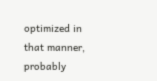optimized in that manner, probably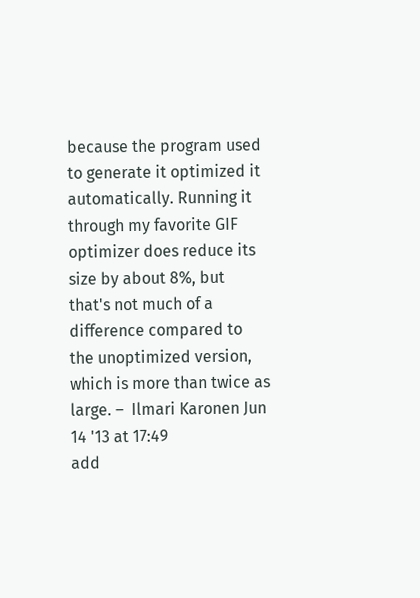because the program used to generate it optimized it automatically. Running it through my favorite GIF optimizer does reduce its size by about 8%, but that's not much of a difference compared to the unoptimized version, which is more than twice as large. –  Ilmari Karonen Jun 14 '13 at 17:49
add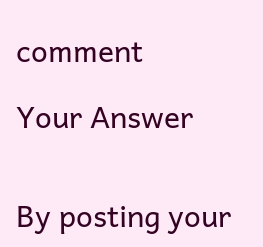comment

Your Answer


By posting your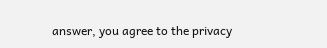answer, you agree to the privacy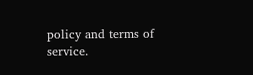policy and terms of service.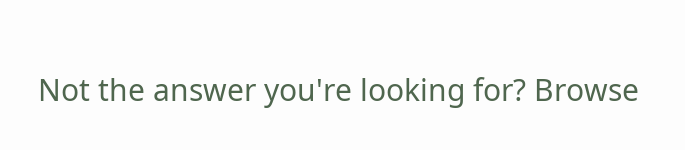Not the answer you're looking for? Browse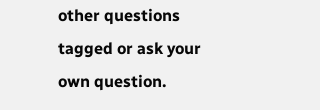other questions tagged or ask your own question.